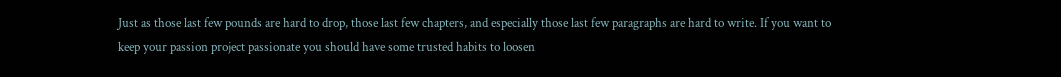Just as those last few pounds are hard to drop, those last few chapters, and especially those last few paragraphs are hard to write. If you want to keep your passion project passionate you should have some trusted habits to loosen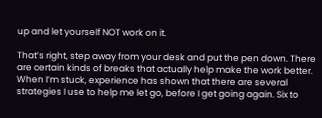up and let yourself NOT work on it.

That’s right, step away from your desk and put the pen down. There are certain kinds of breaks that actually help make the work better. When I’m stuck, experience has shown that there are several strategies I use to help me let go, before I get going again. Six to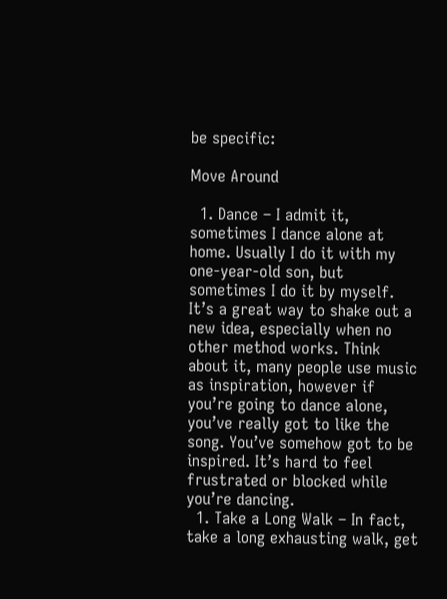be specific:

Move Around

  1. Dance – I admit it, sometimes I dance alone at home. Usually I do it with my one-year-old son, but sometimes I do it by myself. It’s a great way to shake out a new idea, especially when no other method works. Think about it, many people use music as inspiration, however if you’re going to dance alone, you’ve really got to like the song. You’ve somehow got to be inspired. It’s hard to feel frustrated or blocked while you’re dancing.
  1. Take a Long Walk – In fact, take a long exhausting walk, get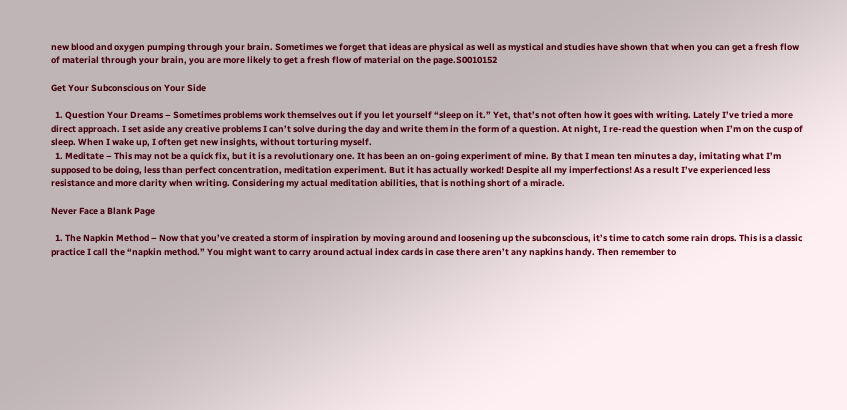new blood and oxygen pumping through your brain. Sometimes we forget that ideas are physical as well as mystical and studies have shown that when you can get a fresh flow of material through your brain, you are more likely to get a fresh flow of material on the page.S0010152

Get Your Subconscious on Your Side

  1. Question Your Dreams – Sometimes problems work themselves out if you let yourself “sleep on it.” Yet, that’s not often how it goes with writing. Lately I’ve tried a more direct approach. I set aside any creative problems I can’t solve during the day and write them in the form of a question. At night, I re-read the question when I’m on the cusp of sleep. When I wake up, I often get new insights, without torturing myself.
  1. Meditate – This may not be a quick fix, but it is a revolutionary one. It has been an on-going experiment of mine. By that I mean ten minutes a day, imitating what I’m supposed to be doing, less than perfect concentration, meditation experiment. But it has actually worked! Despite all my imperfections! As a result I’ve experienced less resistance and more clarity when writing. Considering my actual meditation abilities, that is nothing short of a miracle.

Never Face a Blank Page

  1. The Napkin Method – Now that you’ve created a storm of inspiration by moving around and loosening up the subconscious, it’s time to catch some rain drops. This is a classic practice I call the “napkin method.” You might want to carry around actual index cards in case there aren’t any napkins handy. Then remember to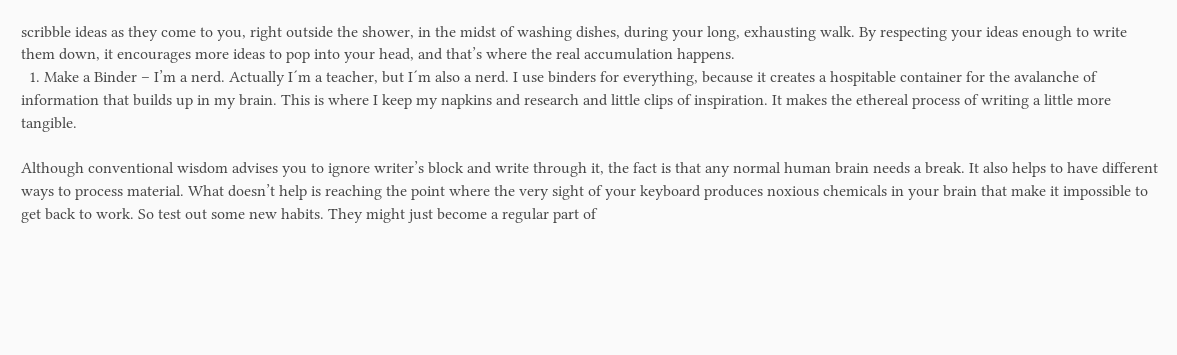scribble ideas as they come to you, right outside the shower, in the midst of washing dishes, during your long, exhausting walk. By respecting your ideas enough to write them down, it encourages more ideas to pop into your head, and that’s where the real accumulation happens.
  1. Make a Binder – I’m a nerd. Actually I´m a teacher, but I´m also a nerd. I use binders for everything, because it creates a hospitable container for the avalanche of information that builds up in my brain. This is where I keep my napkins and research and little clips of inspiration. It makes the ethereal process of writing a little more tangible.

Although conventional wisdom advises you to ignore writer’s block and write through it, the fact is that any normal human brain needs a break. It also helps to have different ways to process material. What doesn’t help is reaching the point where the very sight of your keyboard produces noxious chemicals in your brain that make it impossible to get back to work. So test out some new habits. They might just become a regular part of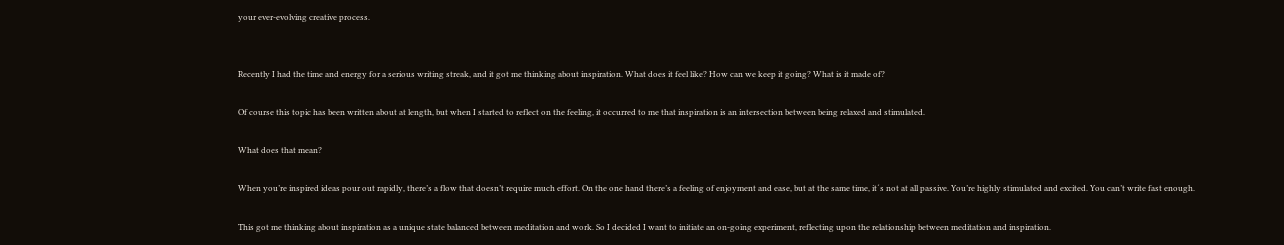your ever-evolving creative process.


Recently I had the time and energy for a serious writing streak, and it got me thinking about inspiration. What does it feel like? How can we keep it going? What is it made of?

Of course this topic has been written about at length, but when I started to reflect on the feeling, it occurred to me that inspiration is an intersection between being relaxed and stimulated.

What does that mean?

When you’re inspired ideas pour out rapidly, there’s a flow that doesn’t require much effort. On the one hand there’s a feeling of enjoyment and ease, but at the same time, it´s not at all passive. You’re highly stimulated and excited. You can’t write fast enough.

This got me thinking about inspiration as a unique state balanced between meditation and work. So I decided I want to initiate an on-going experiment, reflecting upon the relationship between meditation and inspiration.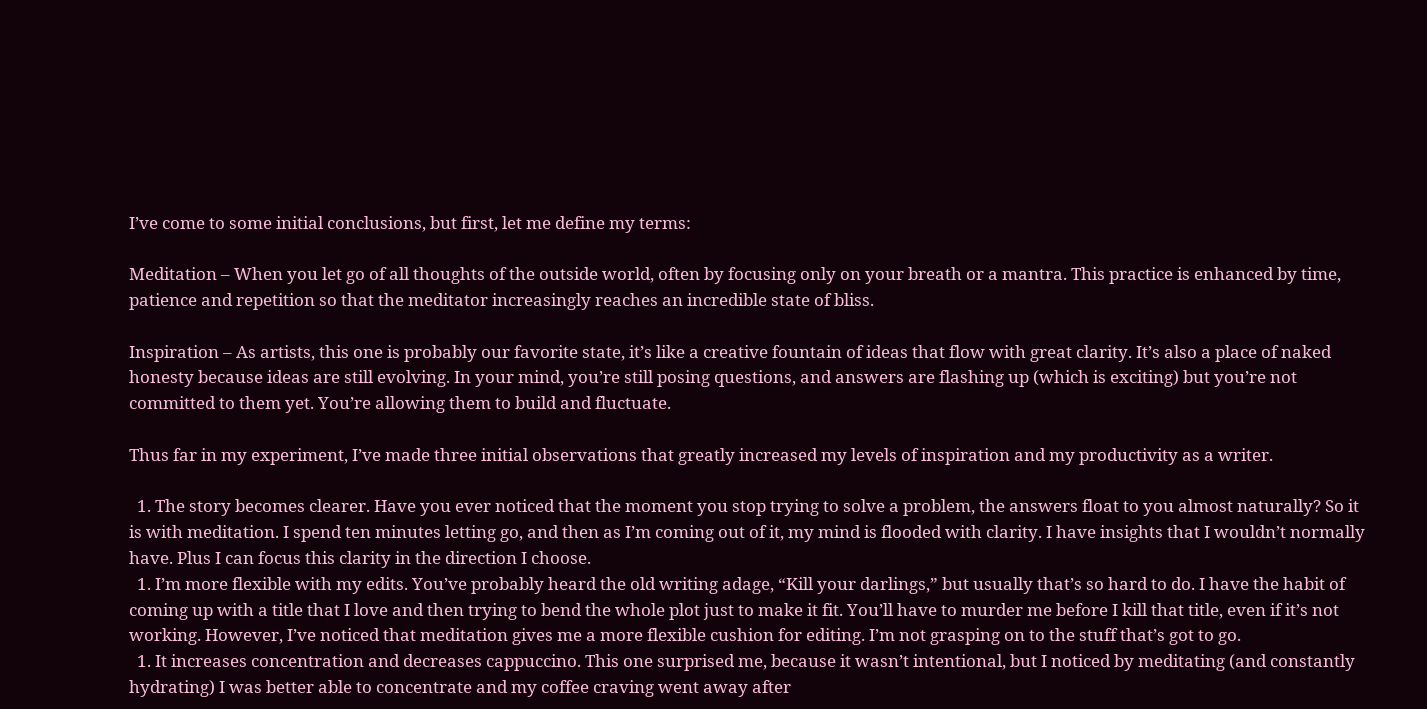I’ve come to some initial conclusions, but first, let me define my terms:

Meditation – When you let go of all thoughts of the outside world, often by focusing only on your breath or a mantra. This practice is enhanced by time, patience and repetition so that the meditator increasingly reaches an incredible state of bliss.

Inspiration – As artists, this one is probably our favorite state, it’s like a creative fountain of ideas that flow with great clarity. It’s also a place of naked honesty because ideas are still evolving. In your mind, you’re still posing questions, and answers are flashing up (which is exciting) but you’re not committed to them yet. You’re allowing them to build and fluctuate.

Thus far in my experiment, I’ve made three initial observations that greatly increased my levels of inspiration and my productivity as a writer.

  1. The story becomes clearer. Have you ever noticed that the moment you stop trying to solve a problem, the answers float to you almost naturally? So it is with meditation. I spend ten minutes letting go, and then as I’m coming out of it, my mind is flooded with clarity. I have insights that I wouldn’t normally have. Plus I can focus this clarity in the direction I choose.
  1. I’m more flexible with my edits. You’ve probably heard the old writing adage, “Kill your darlings,” but usually that’s so hard to do. I have the habit of coming up with a title that I love and then trying to bend the whole plot just to make it fit. You’ll have to murder me before I kill that title, even if it’s not working. However, I’ve noticed that meditation gives me a more flexible cushion for editing. I’m not grasping on to the stuff that’s got to go.
  1. It increases concentration and decreases cappuccino. This one surprised me, because it wasn’t intentional, but I noticed by meditating (and constantly hydrating) I was better able to concentrate and my coffee craving went away after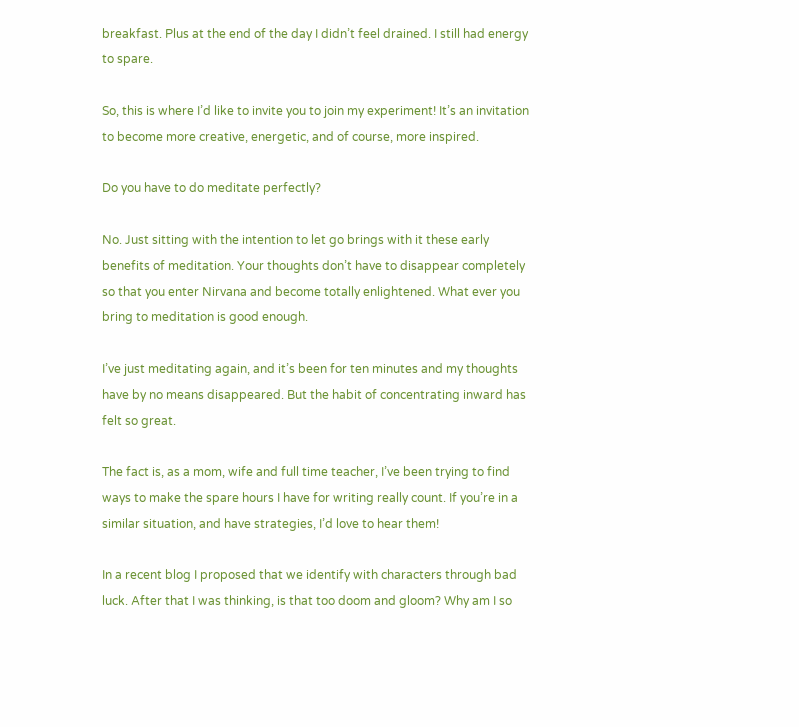breakfast. Plus at the end of the day I didn’t feel drained. I still had energy to spare.

So, this is where I’d like to invite you to join my experiment! It’s an invitation to become more creative, energetic, and of course, more inspired.

Do you have to do meditate perfectly?

No. Just sitting with the intention to let go brings with it these early benefits of meditation. Your thoughts don’t have to disappear completely so that you enter Nirvana and become totally enlightened. What ever you bring to meditation is good enough.

I’ve just meditating again, and it’s been for ten minutes and my thoughts have by no means disappeared. But the habit of concentrating inward has felt so great.

The fact is, as a mom, wife and full time teacher, I’ve been trying to find ways to make the spare hours I have for writing really count. If you’re in a similar situation, and have strategies, I’d love to hear them!

In a recent blog I proposed that we identify with characters through bad luck. After that I was thinking, is that too doom and gloom? Why am I so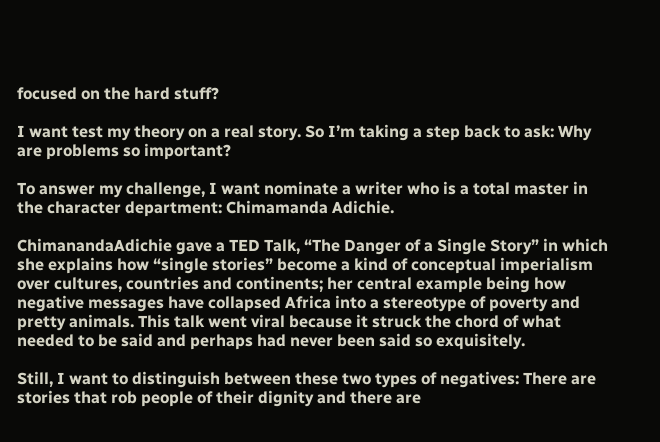focused on the hard stuff?

I want test my theory on a real story. So I’m taking a step back to ask: Why are problems so important?

To answer my challenge, I want nominate a writer who is a total master in the character department: Chimamanda Adichie.

ChimanandaAdichie gave a TED Talk, “The Danger of a Single Story” in which she explains how “single stories” become a kind of conceptual imperialism over cultures, countries and continents; her central example being how negative messages have collapsed Africa into a stereotype of poverty and pretty animals. This talk went viral because it struck the chord of what needed to be said and perhaps had never been said so exquisitely.

Still, I want to distinguish between these two types of negatives: There are stories that rob people of their dignity and there are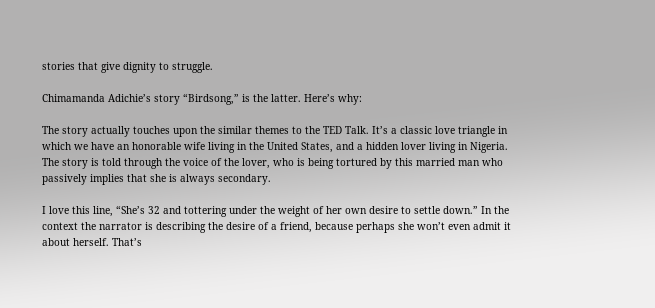stories that give dignity to struggle.

Chimamanda Adichie’s story “Birdsong,” is the latter. Here’s why:

The story actually touches upon the similar themes to the TED Talk. It’s a classic love triangle in which we have an honorable wife living in the United States, and a hidden lover living in Nigeria. The story is told through the voice of the lover, who is being tortured by this married man who passively implies that she is always secondary.

I love this line, “She’s 32 and tottering under the weight of her own desire to settle down.” In the context the narrator is describing the desire of a friend, because perhaps she won’t even admit it about herself. That’s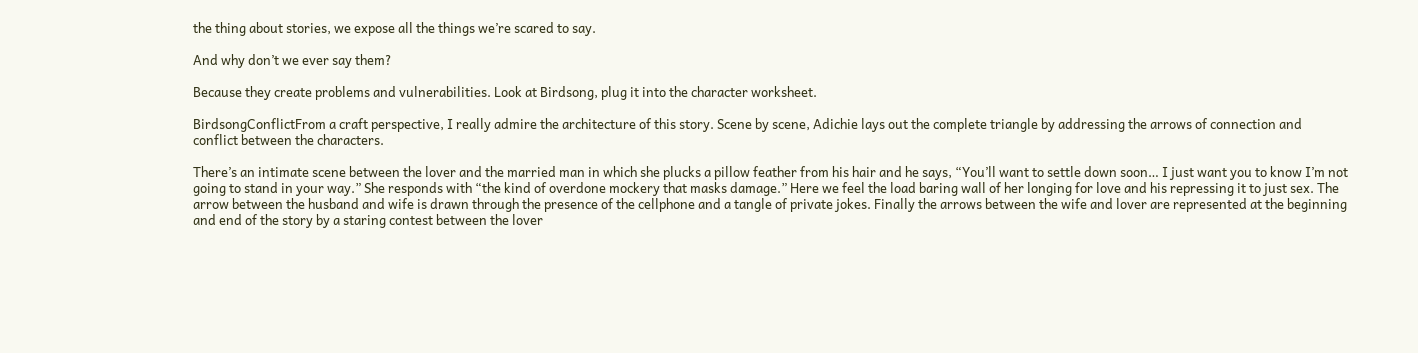the thing about stories, we expose all the things we’re scared to say.

And why don’t we ever say them?

Because they create problems and vulnerabilities. Look at Birdsong, plug it into the character worksheet.

BirdsongConflictFrom a craft perspective, I really admire the architecture of this story. Scene by scene, Adichie lays out the complete triangle by addressing the arrows of connection and conflict between the characters.

There’s an intimate scene between the lover and the married man in which she plucks a pillow feather from his hair and he says, “You’ll want to settle down soon… I just want you to know I’m not going to stand in your way.” She responds with “the kind of overdone mockery that masks damage.” Here we feel the load baring wall of her longing for love and his repressing it to just sex. The arrow between the husband and wife is drawn through the presence of the cellphone and a tangle of private jokes. Finally the arrows between the wife and lover are represented at the beginning and end of the story by a staring contest between the lover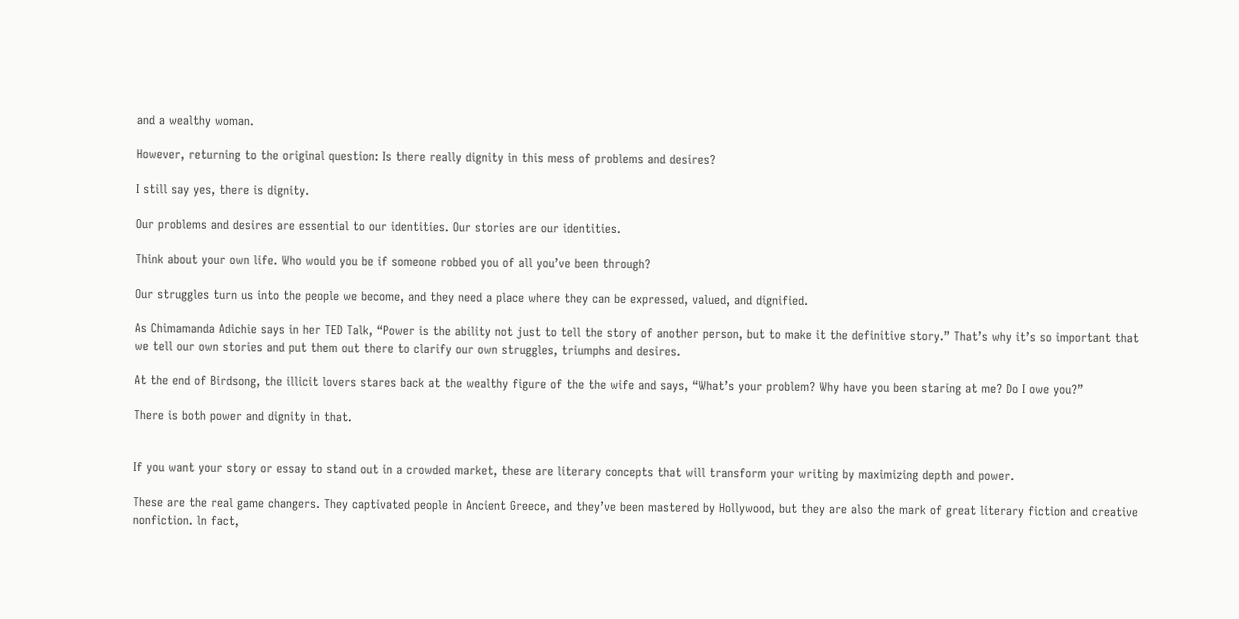and a wealthy woman.

However, returning to the original question: Is there really dignity in this mess of problems and desires?

I still say yes, there is dignity.

Our problems and desires are essential to our identities. Our stories are our identities.

Think about your own life. Who would you be if someone robbed you of all you’ve been through?

Our struggles turn us into the people we become, and they need a place where they can be expressed, valued, and dignified.

As Chimamanda Adichie says in her TED Talk, “Power is the ability not just to tell the story of another person, but to make it the definitive story.” That’s why it’s so important that we tell our own stories and put them out there to clarify our own struggles, triumphs and desires.

At the end of Birdsong, the illicit lovers stares back at the wealthy figure of the the wife and says, “What’s your problem? Why have you been staring at me? Do I owe you?”

There is both power and dignity in that.


If you want your story or essay to stand out in a crowded market, these are literary concepts that will transform your writing by maximizing depth and power.

These are the real game changers. They captivated people in Ancient Greece, and they’ve been mastered by Hollywood, but they are also the mark of great literary fiction and creative nonfiction. ln fact,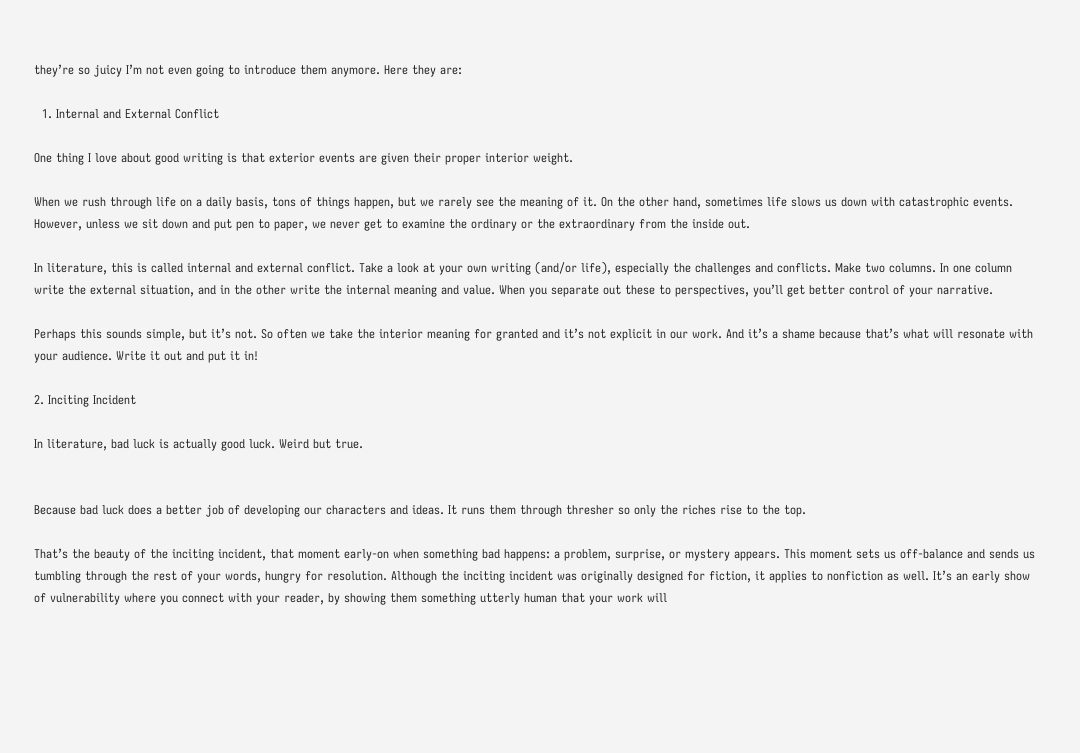they’re so juicy I’m not even going to introduce them anymore. Here they are:

  1. Internal and External Conflict

One thing I love about good writing is that exterior events are given their proper interior weight.

When we rush through life on a daily basis, tons of things happen, but we rarely see the meaning of it. On the other hand, sometimes life slows us down with catastrophic events. However, unless we sit down and put pen to paper, we never get to examine the ordinary or the extraordinary from the inside out.

In literature, this is called internal and external conflict. Take a look at your own writing (and/or life), especially the challenges and conflicts. Make two columns. In one column write the external situation, and in the other write the internal meaning and value. When you separate out these to perspectives, you’ll get better control of your narrative.

Perhaps this sounds simple, but it’s not. So often we take the interior meaning for granted and it’s not explicit in our work. And it’s a shame because that’s what will resonate with your audience. Write it out and put it in!

2. Inciting Incident

In literature, bad luck is actually good luck. Weird but true.


Because bad luck does a better job of developing our characters and ideas. It runs them through thresher so only the riches rise to the top.

That’s the beauty of the inciting incident, that moment early-on when something bad happens: a problem, surprise, or mystery appears. This moment sets us off-balance and sends us tumbling through the rest of your words, hungry for resolution. Although the inciting incident was originally designed for fiction, it applies to nonfiction as well. It’s an early show of vulnerability where you connect with your reader, by showing them something utterly human that your work will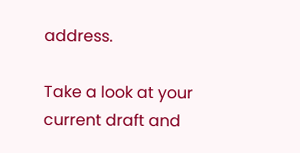address.

Take a look at your current draft and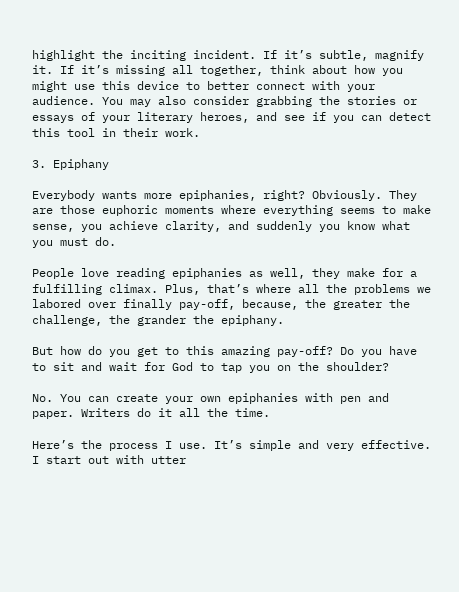highlight the inciting incident. If it’s subtle, magnify it. If it’s missing all together, think about how you might use this device to better connect with your audience. You may also consider grabbing the stories or essays of your literary heroes, and see if you can detect this tool in their work.

3. Epiphany

Everybody wants more epiphanies, right? Obviously. They are those euphoric moments where everything seems to make sense, you achieve clarity, and suddenly you know what you must do.

People love reading epiphanies as well, they make for a fulfilling climax. Plus, that’s where all the problems we labored over finally pay-off, because, the greater the challenge, the grander the epiphany.

But how do you get to this amazing pay-off? Do you have to sit and wait for God to tap you on the shoulder?

No. You can create your own epiphanies with pen and paper. Writers do it all the time.

Here’s the process I use. It’s simple and very effective. I start out with utter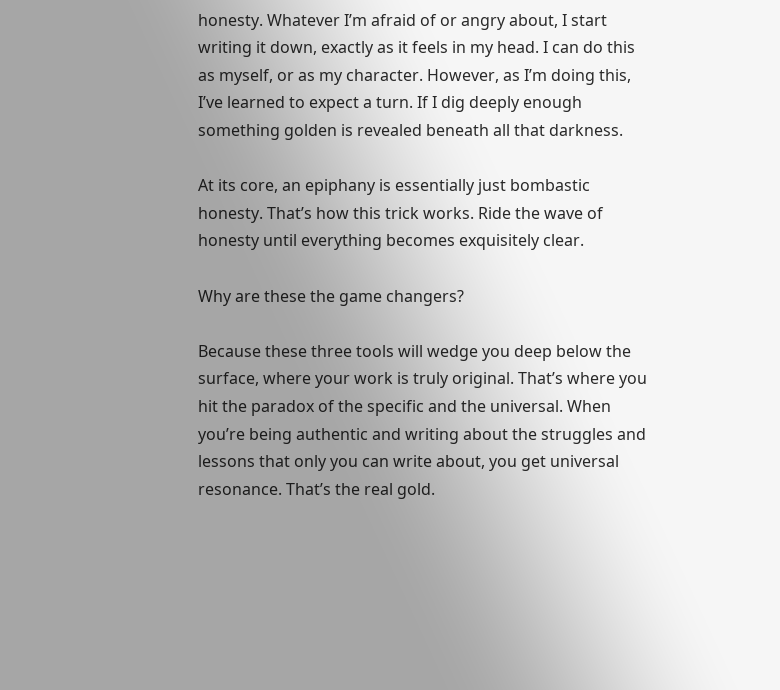honesty. Whatever I’m afraid of or angry about, I start writing it down, exactly as it feels in my head. I can do this as myself, or as my character. However, as I’m doing this,  I’ve learned to expect a turn. If I dig deeply enough something golden is revealed beneath all that darkness.

At its core, an epiphany is essentially just bombastic honesty. That’s how this trick works. Ride the wave of honesty until everything becomes exquisitely clear.

Why are these the game changers?

Because these three tools will wedge you deep below the surface, where your work is truly original. That’s where you hit the paradox of the specific and the universal. When you’re being authentic and writing about the struggles and lessons that only you can write about, you get universal resonance. That’s the real gold.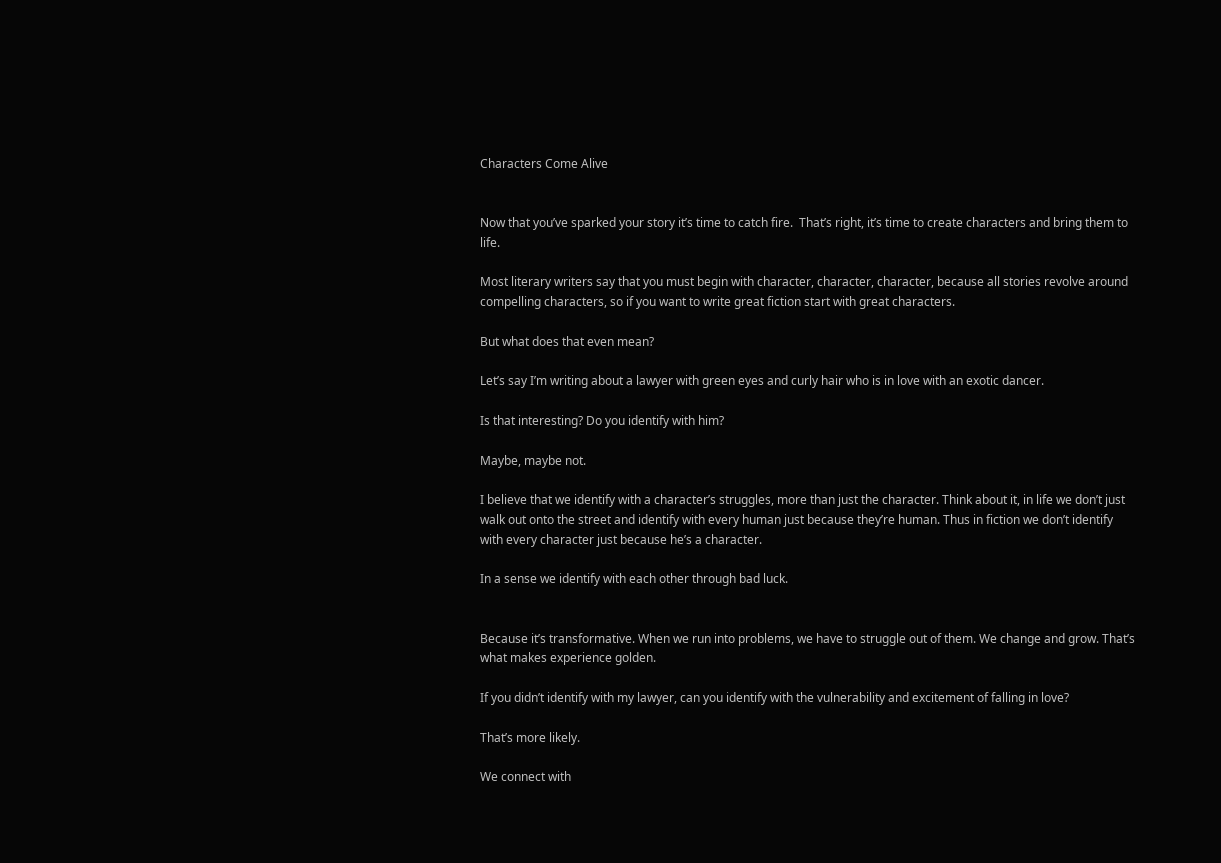Characters Come Alive


Now that you’ve sparked your story it’s time to catch fire.  That’s right, it’s time to create characters and bring them to life.

Most literary writers say that you must begin with character, character, character, because all stories revolve around compelling characters, so if you want to write great fiction start with great characters.

But what does that even mean?

Let’s say I’m writing about a lawyer with green eyes and curly hair who is in love with an exotic dancer.

Is that interesting? Do you identify with him?

Maybe, maybe not.

I believe that we identify with a character’s struggles, more than just the character. Think about it, in life we don’t just walk out onto the street and identify with every human just because they’re human. Thus in fiction we don’t identify with every character just because he’s a character.

In a sense we identify with each other through bad luck.


Because it’s transformative. When we run into problems, we have to struggle out of them. We change and grow. That’s what makes experience golden.

If you didn’t identify with my lawyer, can you identify with the vulnerability and excitement of falling in love?

That’s more likely.

We connect with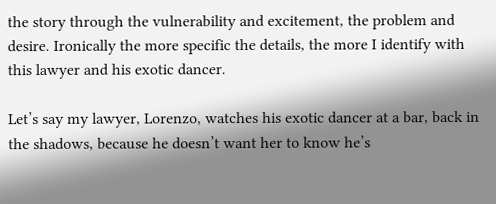the story through the vulnerability and excitement, the problem and desire. Ironically the more specific the details, the more I identify with this lawyer and his exotic dancer.

Let’s say my lawyer, Lorenzo, watches his exotic dancer at a bar, back in the shadows, because he doesn’t want her to know he’s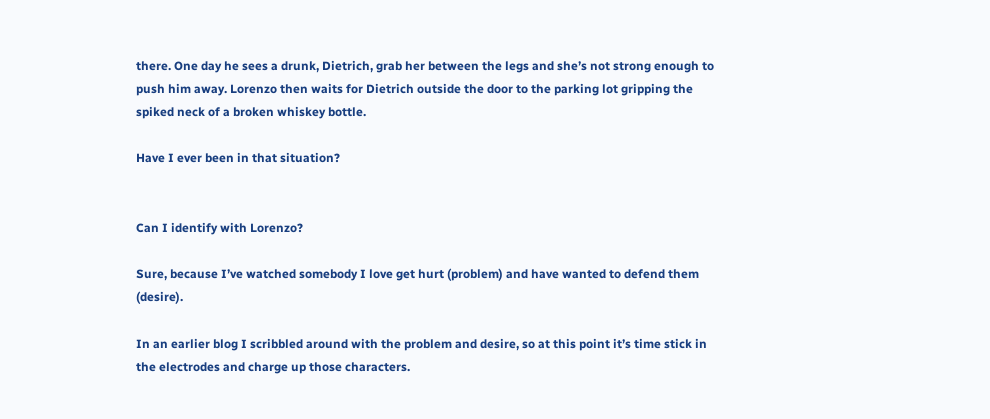there. One day he sees a drunk, Dietrich, grab her between the legs and she’s not strong enough to push him away. Lorenzo then waits for Dietrich outside the door to the parking lot gripping the spiked neck of a broken whiskey bottle.

Have I ever been in that situation?


Can I identify with Lorenzo?

Sure, because I’ve watched somebody I love get hurt (problem) and have wanted to defend them (desire).

In an earlier blog I scribbled around with the problem and desire, so at this point it’s time stick in the electrodes and charge up those characters.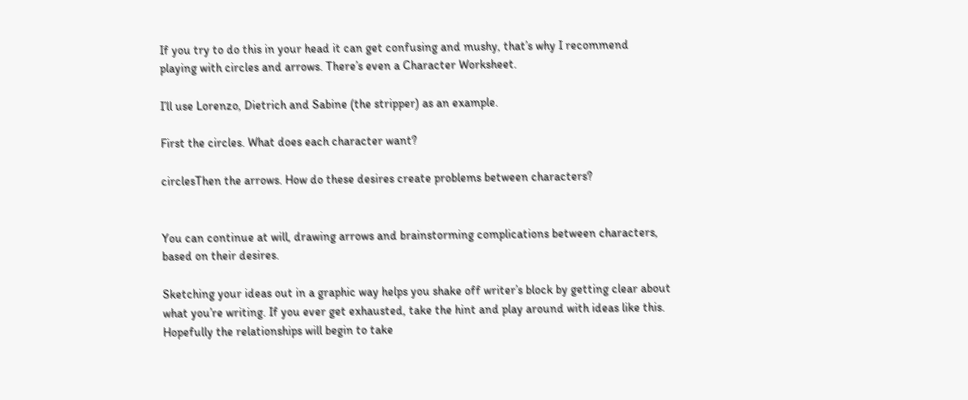If you try to do this in your head it can get confusing and mushy, that’s why I recommend playing with circles and arrows. There’s even a Character Worksheet.

I’ll use Lorenzo, Dietrich and Sabine (the stripper) as an example.

First the circles. What does each character want?

circlesThen the arrows. How do these desires create problems between characters?


You can continue at will, drawing arrows and brainstorming complications between characters, based on their desires.

Sketching your ideas out in a graphic way helps you shake off writer’s block by getting clear about what you’re writing. If you ever get exhausted, take the hint and play around with ideas like this. Hopefully the relationships will begin to take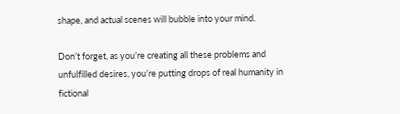shape, and actual scenes will bubble into your mind.

Don’t forget, as you’re creating all these problems and unfulfilled desires, you’re putting drops of real humanity in fictional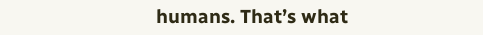humans. That’s what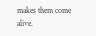makes them come alive.